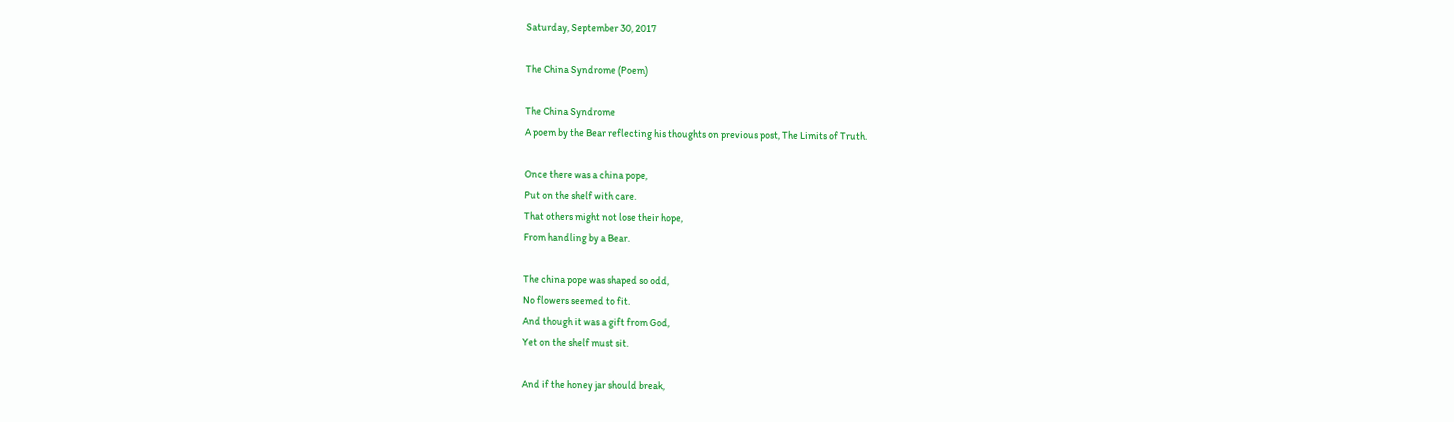Saturday, September 30, 2017

The China Syndrome (Poem)

The China Syndrome
A poem by the Bear reflecting his thoughts on previous post, The Limits of Truth.

Once there was a china pope,
Put on the shelf with care.
That others might not lose their hope,
From handling by a Bear.

The china pope was shaped so odd,
No flowers seemed to fit.
And though it was a gift from God,
Yet on the shelf must sit.

And if the honey jar should break,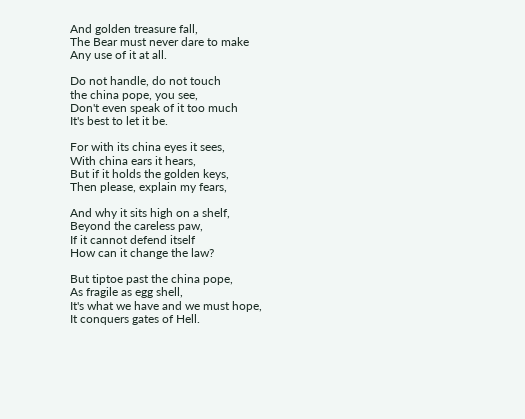And golden treasure fall,
The Bear must never dare to make
Any use of it at all.

Do not handle, do not touch
the china pope, you see,
Don't even speak of it too much
It's best to let it be.

For with its china eyes it sees,
With china ears it hears,
But if it holds the golden keys,
Then please, explain my fears,

And why it sits high on a shelf,
Beyond the careless paw,
If it cannot defend itself
How can it change the law?

But tiptoe past the china pope,
As fragile as egg shell,
It's what we have and we must hope,
It conquers gates of Hell.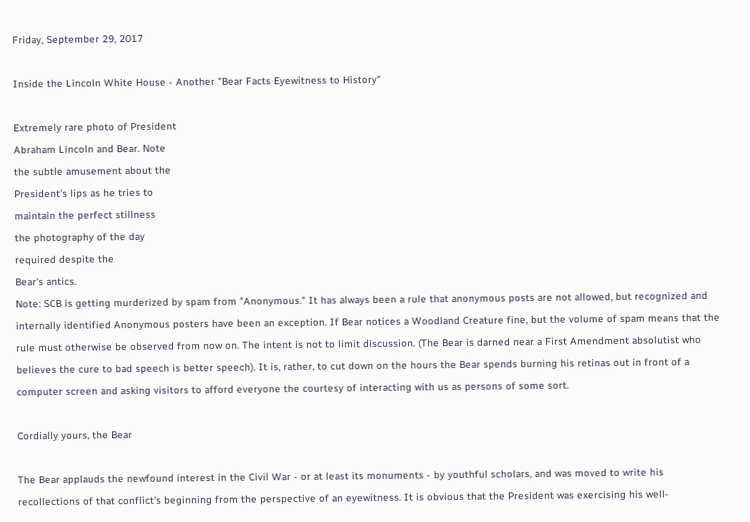Friday, September 29, 2017

Inside the Lincoln White House - Another "Bear Facts Eyewitness to History"

Extremely rare photo of President
Abraham Lincoln and Bear. Note
the subtle amusement about the
President's lips as he tries to
maintain the perfect stillness
the photography of the day
required despite the
Bear's antics.
Note: SCB is getting murderized by spam from "Anonymous." It has always been a rule that anonymous posts are not allowed, but recognized and internally identified Anonymous posters have been an exception. If Bear notices a Woodland Creature fine, but the volume of spam means that the rule must otherwise be observed from now on. The intent is not to limit discussion. (The Bear is darned near a First Amendment absolutist who believes the cure to bad speech is better speech). It is, rather, to cut down on the hours the Bear spends burning his retinas out in front of a computer screen and asking visitors to afford everyone the courtesy of interacting with us as persons of some sort.

Cordially yours, the Bear

The Bear applauds the newfound interest in the Civil War - or at least its monuments - by youthful scholars, and was moved to write his recollections of that conflict's beginning from the perspective of an eyewitness. It is obvious that the President was exercising his well-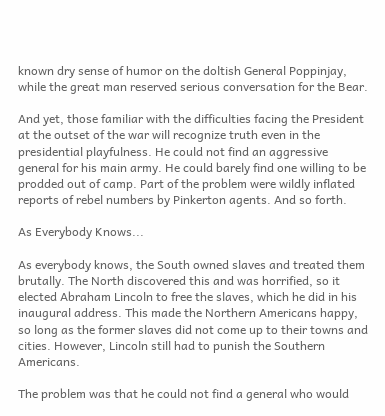known dry sense of humor on the doltish General Poppinjay, while the great man reserved serious conversation for the Bear.

And yet, those familiar with the difficulties facing the President at the outset of the war will recognize truth even in the presidential playfulness. He could not find an aggressive general for his main army. He could barely find one willing to be prodded out of camp. Part of the problem were wildly inflated reports of rebel numbers by Pinkerton agents. And so forth.

As Everybody Knows...

As everybody knows, the South owned slaves and treated them brutally. The North discovered this and was horrified, so it elected Abraham Lincoln to free the slaves, which he did in his inaugural address. This made the Northern Americans happy, so long as the former slaves did not come up to their towns and cities. However, Lincoln still had to punish the Southern Americans.

The problem was that he could not find a general who would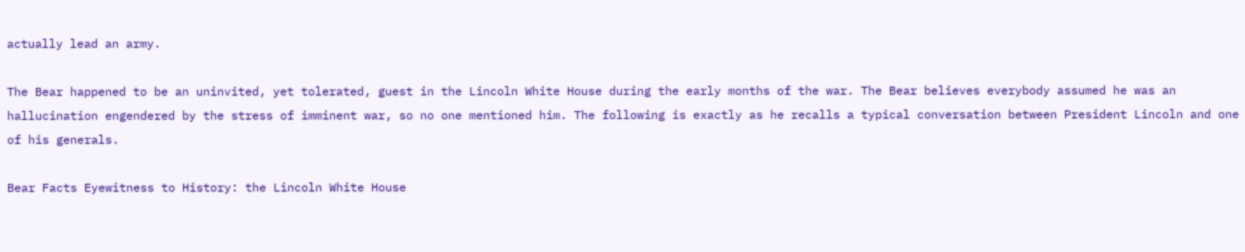actually lead an army.

The Bear happened to be an uninvited, yet tolerated, guest in the Lincoln White House during the early months of the war. The Bear believes everybody assumed he was an hallucination engendered by the stress of imminent war, so no one mentioned him. The following is exactly as he recalls a typical conversation between President Lincoln and one of his generals.

Bear Facts Eyewitness to History: the Lincoln White House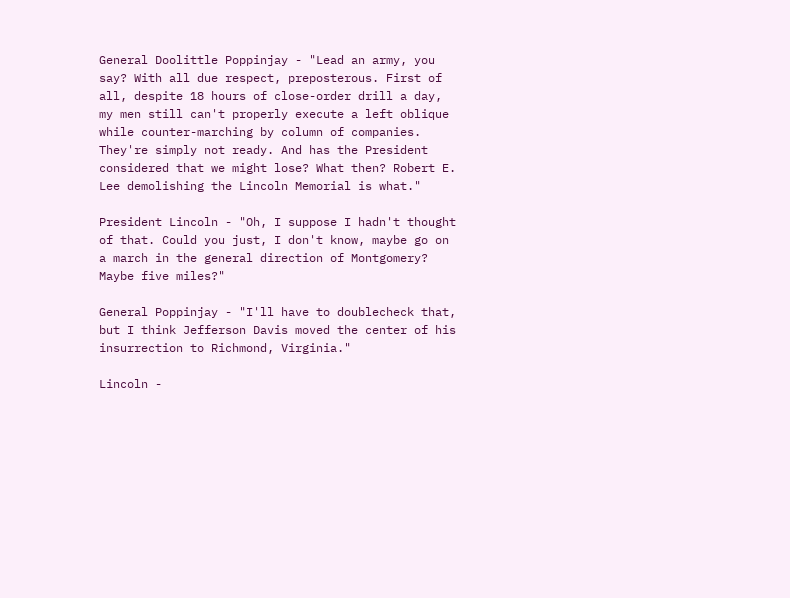General Doolittle Poppinjay - "Lead an army, you say? With all due respect, preposterous. First of all, despite 18 hours of close-order drill a day, my men still can't properly execute a left oblique while counter-marching by column of companies. They're simply not ready. And has the President considered that we might lose? What then? Robert E. Lee demolishing the Lincoln Memorial is what."

President Lincoln - "Oh, I suppose I hadn't thought of that. Could you just, I don't know, maybe go on a march in the general direction of Montgomery? Maybe five miles?"

General Poppinjay - "I'll have to doublecheck that, but I think Jefferson Davis moved the center of his insurrection to Richmond, Virginia."

Lincoln -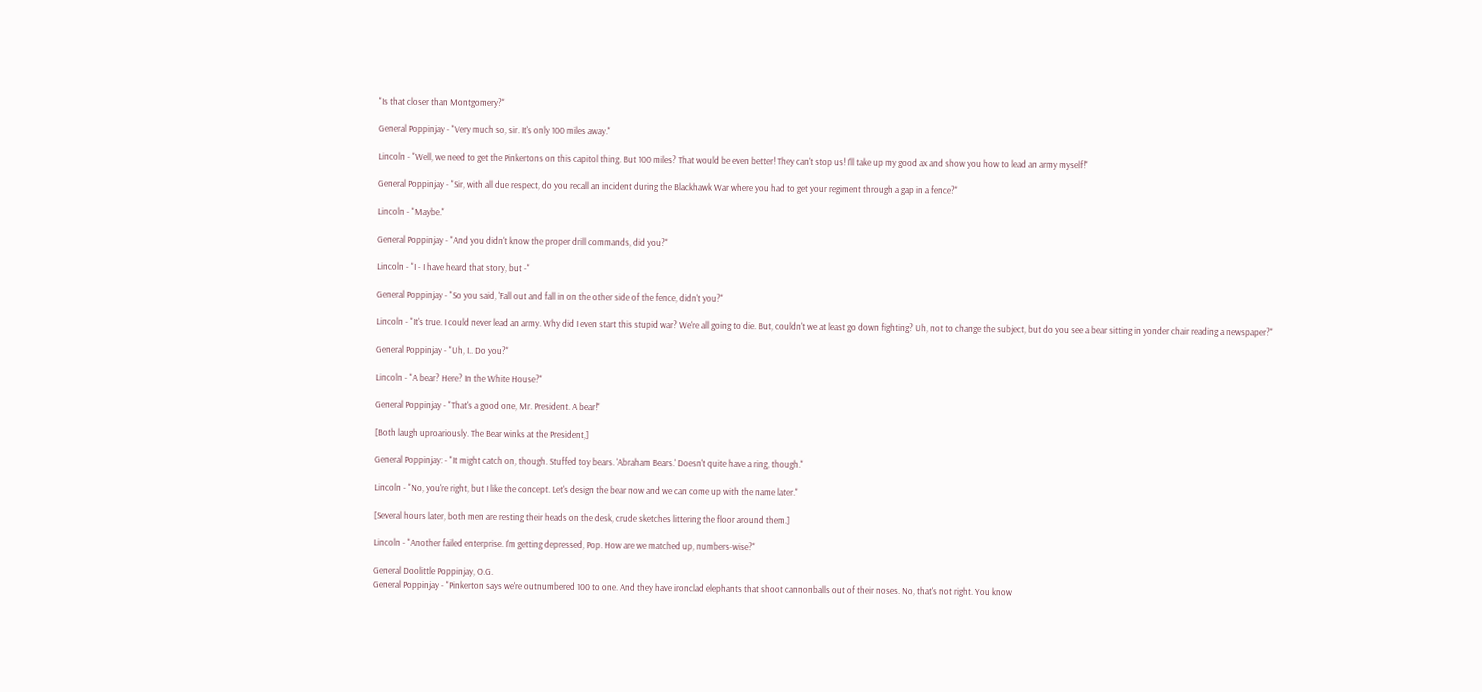"Is that closer than Montgomery?"

General Poppinjay - "Very much so, sir. It's only 100 miles away."

Lincoln - "Well, we need to get the Pinkertons on this capitol thing. But 100 miles? That would be even better! They can't stop us! I'll take up my good ax and show you how to lead an army myself!"

General Poppinjay - "Sir, with all due respect, do you recall an incident during the Blackhawk War where you had to get your regiment through a gap in a fence?"

Lincoln - "Maybe."

General Poppinjay - "And you didn't know the proper drill commands, did you?"

Lincoln - "I - I have heard that story, but -"

General Poppinjay - "So you said, 'Fall out and fall in on the other side of the fence, didn't you?"

Lincoln - "It's true. I could never lead an army. Why did I even start this stupid war? We're all going to die. But, couldn't we at least go down fighting? Uh, not to change the subject, but do you see a bear sitting in yonder chair reading a newspaper?"

General Poppinjay - "Uh, I.. Do you?"

Lincoln - "A bear? Here? In the White House?"

General Poppinjay - "That's a good one, Mr. President. A bear!"

[Both laugh uproariously. The Bear winks at the President,]

General Poppinjay: - "It might catch on, though. Stuffed toy bears. 'Abraham Bears.' Doesn't quite have a ring, though."

Lincoln - "No, you're right, but I like the concept. Let's design the bear now and we can come up with the name later."

[Several hours later, both men are resting their heads on the desk, crude sketches littering the floor around them.]

Lincoln - "Another failed enterprise. I'm getting depressed, Pop. How are we matched up, numbers-wise?"

General Doolittle Poppinjay, O.G.
General Poppinjay - "Pinkerton says we're outnumbered 100 to one. And they have ironclad elephants that shoot cannonballs out of their noses. No, that's not right. You know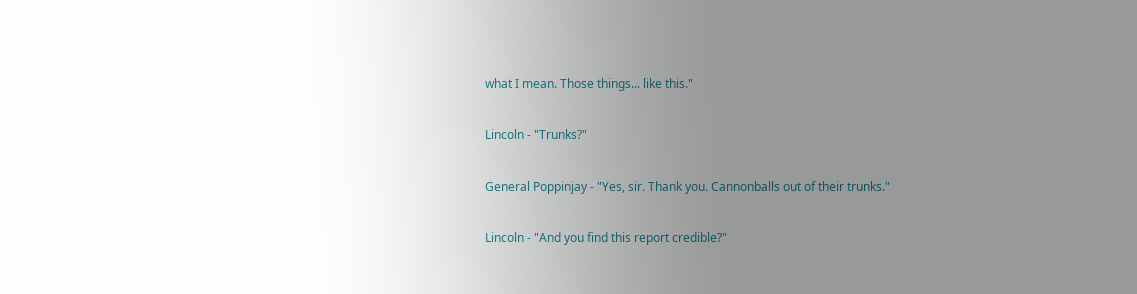what I mean. Those things... like this."

Lincoln - "Trunks?"

General Poppinjay - "Yes, sir. Thank you. Cannonballs out of their trunks."

Lincoln - "And you find this report credible?"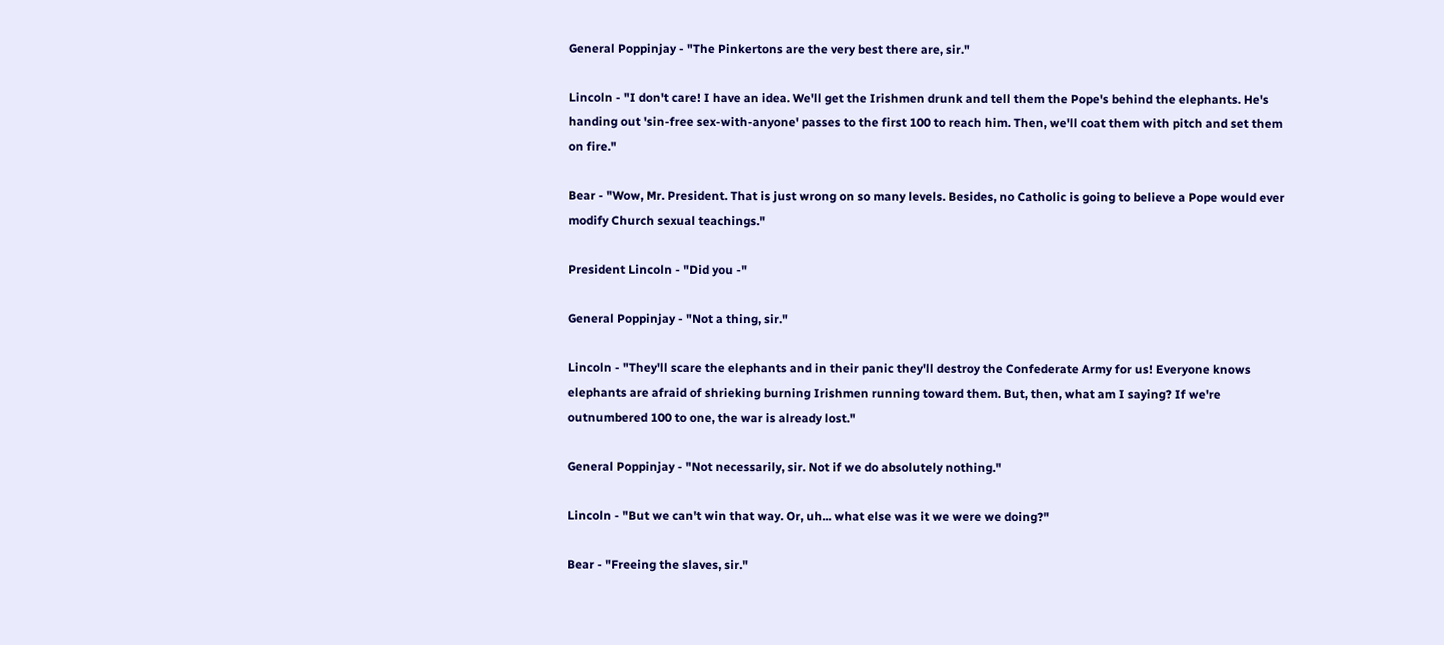General Poppinjay - "The Pinkertons are the very best there are, sir."

Lincoln - "I don't care! I have an idea. We'll get the Irishmen drunk and tell them the Pope's behind the elephants. He's handing out 'sin-free sex-with-anyone' passes to the first 100 to reach him. Then, we'll coat them with pitch and set them on fire."

Bear - "Wow, Mr. President. That is just wrong on so many levels. Besides, no Catholic is going to believe a Pope would ever modify Church sexual teachings."

President Lincoln - "Did you -"

General Poppinjay - "Not a thing, sir."

Lincoln - "They'll scare the elephants and in their panic they'll destroy the Confederate Army for us! Everyone knows elephants are afraid of shrieking burning Irishmen running toward them. But, then, what am I saying? If we're outnumbered 100 to one, the war is already lost."

General Poppinjay - "Not necessarily, sir. Not if we do absolutely nothing."

Lincoln - "But we can't win that way. Or, uh... what else was it we were we doing?"

Bear - "Freeing the slaves, sir."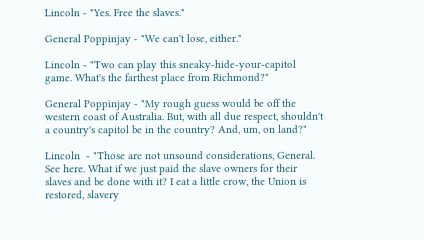Lincoln - "Yes. Free the slaves."

General Poppinjay - "We can't lose, either."

Lincoln - "Two can play this sneaky-hide-your-capitol game. What's the farthest place from Richmond?"

General Poppinjay - "My rough guess would be off the western coast of Australia. But, with all due respect, shouldn't a country's capitol be in the country? And, um, on land?"

Lincoln  - "Those are not unsound considerations, General. See here. What if we just paid the slave owners for their slaves and be done with it? I eat a little crow, the Union is restored, slavery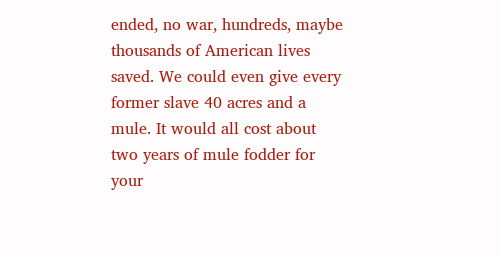ended, no war, hundreds, maybe thousands of American lives saved. We could even give every former slave 40 acres and a mule. It would all cost about two years of mule fodder for your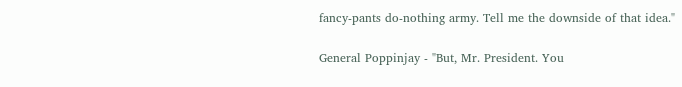fancy-pants do-nothing army. Tell me the downside of that idea."

General Poppinjay - "But, Mr. President. You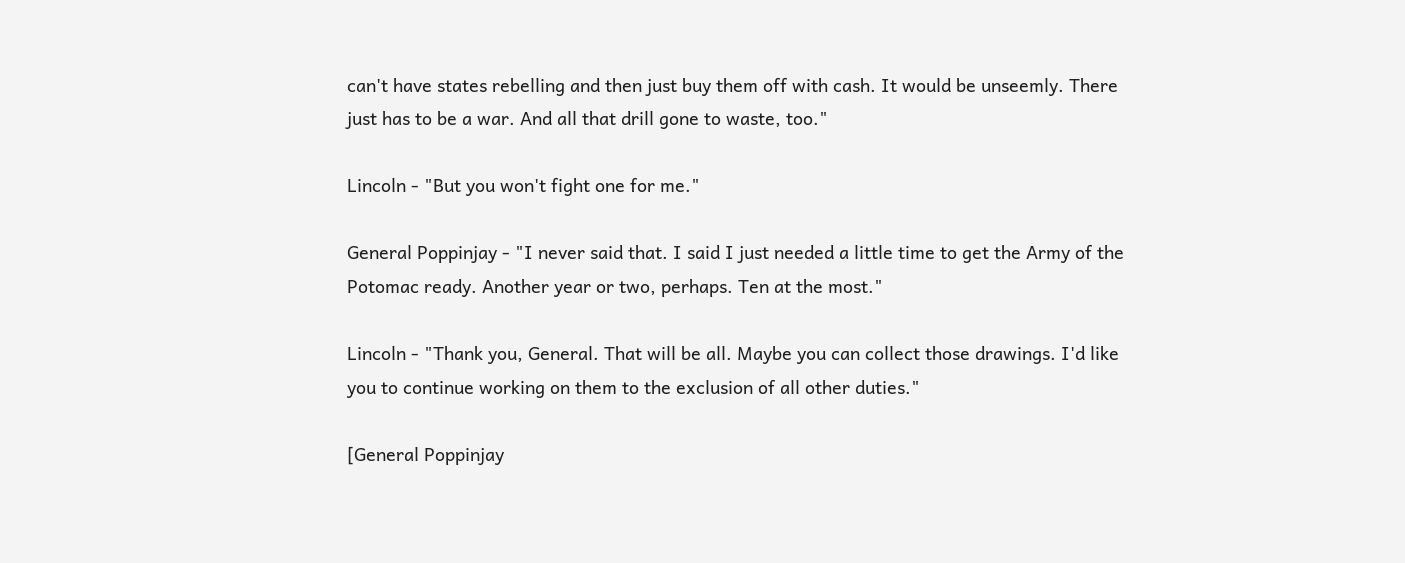can't have states rebelling and then just buy them off with cash. It would be unseemly. There just has to be a war. And all that drill gone to waste, too."

Lincoln - "But you won't fight one for me."

General Poppinjay - "I never said that. I said I just needed a little time to get the Army of the Potomac ready. Another year or two, perhaps. Ten at the most."

Lincoln - "Thank you, General. That will be all. Maybe you can collect those drawings. I'd like you to continue working on them to the exclusion of all other duties."

[General Poppinjay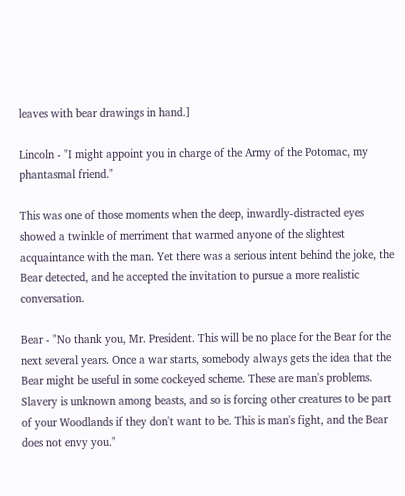leaves with bear drawings in hand.]

Lincoln - "I might appoint you in charge of the Army of the Potomac, my phantasmal friend."

This was one of those moments when the deep, inwardly-distracted eyes showed a twinkle of merriment that warmed anyone of the slightest acquaintance with the man. Yet there was a serious intent behind the joke, the Bear detected, and he accepted the invitation to pursue a more realistic conversation.

Bear - "No thank you, Mr. President. This will be no place for the Bear for the next several years. Once a war starts, somebody always gets the idea that the Bear might be useful in some cockeyed scheme. These are man's problems. Slavery is unknown among beasts, and so is forcing other creatures to be part of your Woodlands if they don't want to be. This is man's fight, and the Bear does not envy you."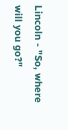Lincoln - "So, where will you go?"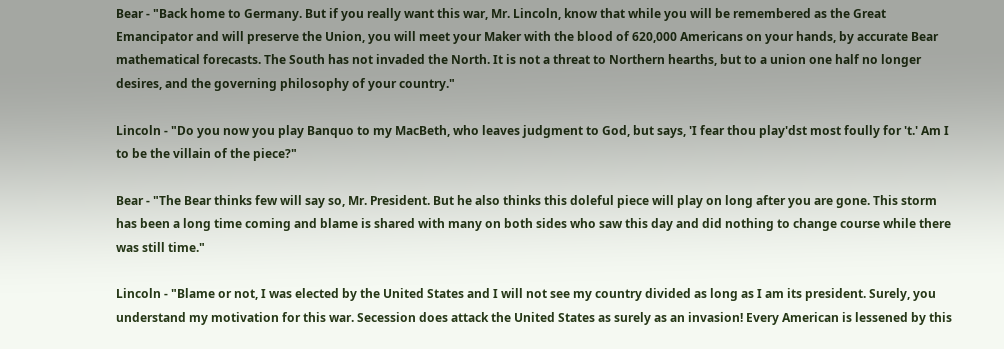Bear - "Back home to Germany. But if you really want this war, Mr. Lincoln, know that while you will be remembered as the Great Emancipator and will preserve the Union, you will meet your Maker with the blood of 620,000 Americans on your hands, by accurate Bear mathematical forecasts. The South has not invaded the North. It is not a threat to Northern hearths, but to a union one half no longer desires, and the governing philosophy of your country."

Lincoln - "Do you now you play Banquo to my MacBeth, who leaves judgment to God, but says, 'I fear thou play'dst most foully for 't.' Am I to be the villain of the piece?"

Bear - "The Bear thinks few will say so, Mr. President. But he also thinks this doleful piece will play on long after you are gone. This storm has been a long time coming and blame is shared with many on both sides who saw this day and did nothing to change course while there was still time."

Lincoln - "Blame or not, I was elected by the United States and I will not see my country divided as long as I am its president. Surely, you understand my motivation for this war. Secession does attack the United States as surely as an invasion! Every American is lessened by this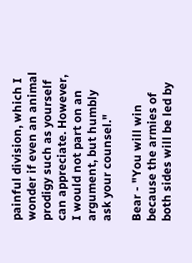painful division, which I wonder if even an animal prodigy such as yourself can appreciate. However, I would not part on an argument, but humbly ask your counsel."

Bear - "You will win because the armies of both sides will be led by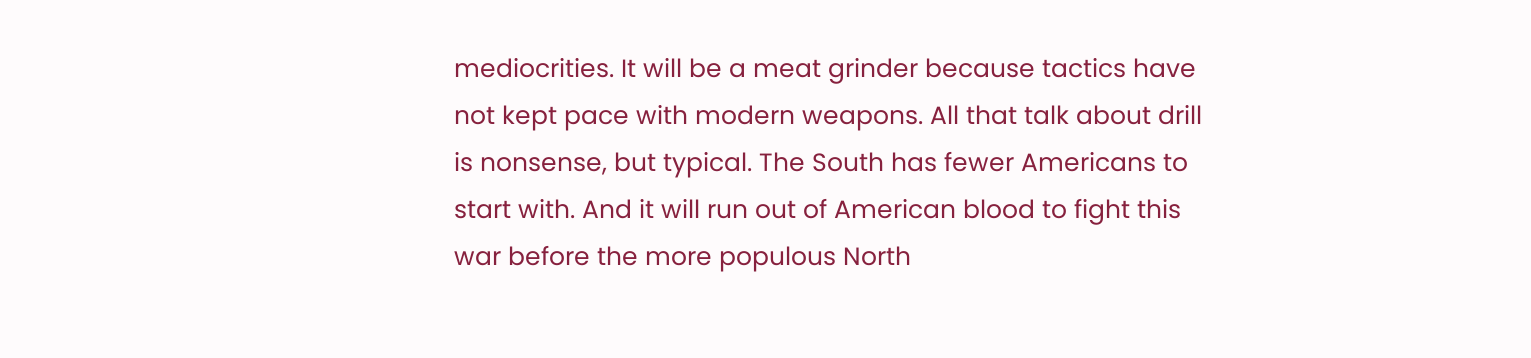mediocrities. It will be a meat grinder because tactics have not kept pace with modern weapons. All that talk about drill is nonsense, but typical. The South has fewer Americans to start with. And it will run out of American blood to fight this war before the more populous North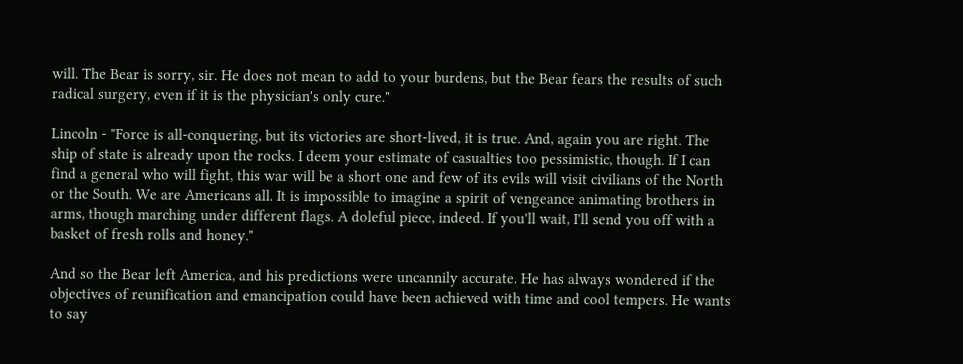will. The Bear is sorry, sir. He does not mean to add to your burdens, but the Bear fears the results of such radical surgery, even if it is the physician's only cure."

Lincoln - "Force is all-conquering, but its victories are short-lived, it is true. And, again you are right. The ship of state is already upon the rocks. I deem your estimate of casualties too pessimistic, though. If I can find a general who will fight, this war will be a short one and few of its evils will visit civilians of the North or the South. We are Americans all. It is impossible to imagine a spirit of vengeance animating brothers in arms, though marching under different flags. A doleful piece, indeed. If you'll wait, I'll send you off with a basket of fresh rolls and honey."

And so the Bear left America, and his predictions were uncannily accurate. He has always wondered if the objectives of reunification and emancipation could have been achieved with time and cool tempers. He wants to say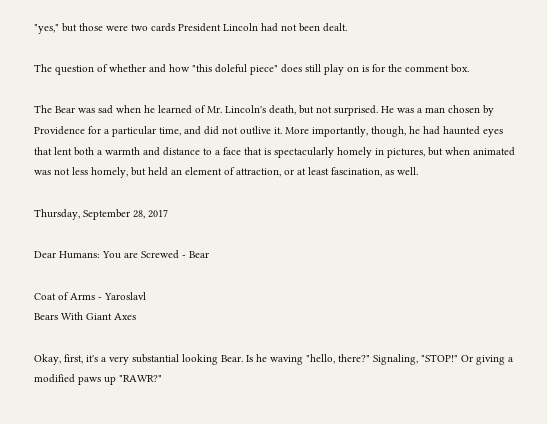"yes," but those were two cards President Lincoln had not been dealt.

The question of whether and how "this doleful piece" does still play on is for the comment box.

The Bear was sad when he learned of Mr. Lincoln's death, but not surprised. He was a man chosen by Providence for a particular time, and did not outlive it. More importantly, though, he had haunted eyes that lent both a warmth and distance to a face that is spectacularly homely in pictures, but when animated was not less homely, but held an element of attraction, or at least fascination, as well.

Thursday, September 28, 2017

Dear Humans: You are Screwed - Bear

Coat of Arms - Yaroslavl
Bears With Giant Axes

Okay, first, it's a very substantial looking Bear. Is he waving "hello, there?" Signaling, "STOP!" Or giving a modified paws up "RAWR?"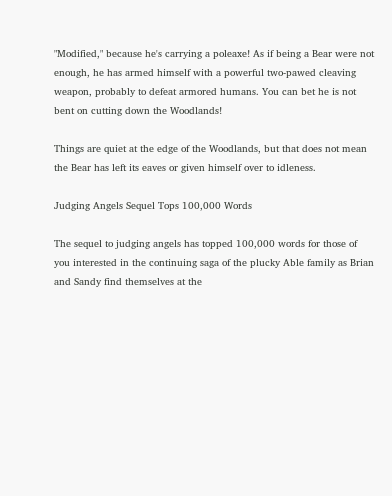"Modified," because he's carrying a poleaxe! As if being a Bear were not enough, he has armed himself with a powerful two-pawed cleaving weapon, probably to defeat armored humans. You can bet he is not bent on cutting down the Woodlands!

Things are quiet at the edge of the Woodlands, but that does not mean the Bear has left its eaves or given himself over to idleness.

Judging Angels Sequel Tops 100,000 Words

The sequel to judging angels has topped 100,000 words for those of you interested in the continuing saga of the plucky Able family as Brian and Sandy find themselves at the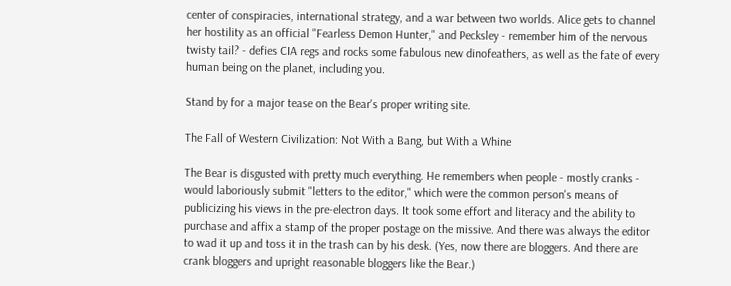center of conspiracies, international strategy, and a war between two worlds. Alice gets to channel her hostility as an official "Fearless Demon Hunter," and Pecksley - remember him of the nervous twisty tail? - defies CIA regs and rocks some fabulous new dinofeathers, as well as the fate of every human being on the planet, including you.

Stand by for a major tease on the Bear's proper writing site.

The Fall of Western Civilization: Not With a Bang, but With a Whine

The Bear is disgusted with pretty much everything. He remembers when people - mostly cranks - would laboriously submit "letters to the editor," which were the common person's means of publicizing his views in the pre-electron days. It took some effort and literacy and the ability to purchase and affix a stamp of the proper postage on the missive. And there was always the editor to wad it up and toss it in the trash can by his desk. (Yes, now there are bloggers. And there are crank bloggers and upright reasonable bloggers like the Bear.)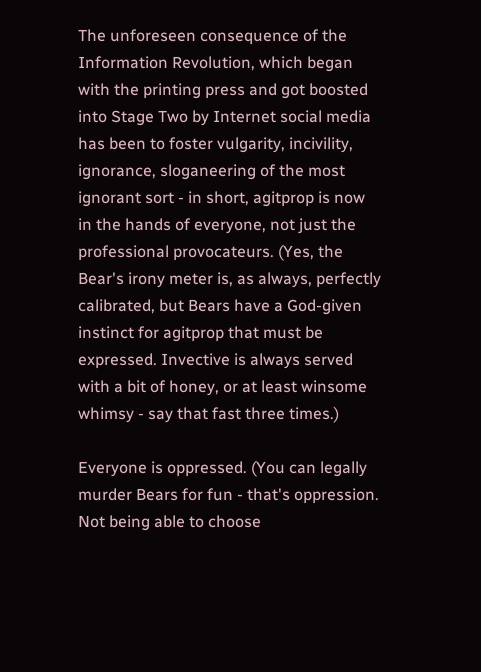The unforeseen consequence of the Information Revolution, which began with the printing press and got boosted into Stage Two by Internet social media has been to foster vulgarity, incivility, ignorance, sloganeering of the most ignorant sort - in short, agitprop is now in the hands of everyone, not just the professional provocateurs. (Yes, the Bear's irony meter is, as always, perfectly calibrated, but Bears have a God-given instinct for agitprop that must be expressed. Invective is always served with a bit of honey, or at least winsome whimsy - say that fast three times.)

Everyone is oppressed. (You can legally murder Bears for fun - that's oppression. Not being able to choose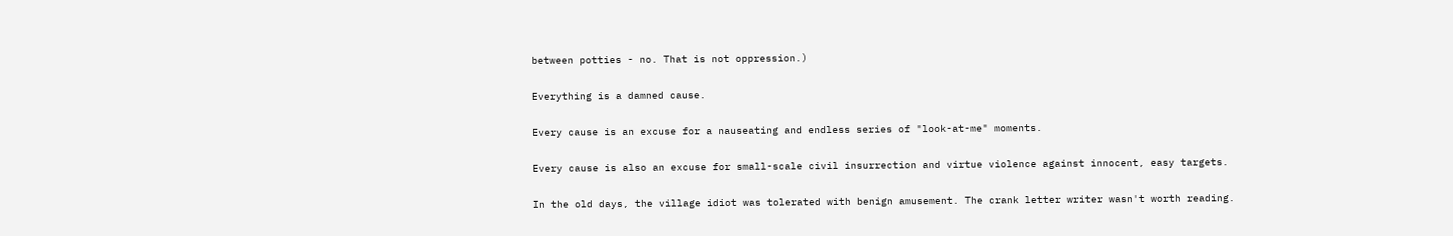between potties - no. That is not oppression.)

Everything is a damned cause.

Every cause is an excuse for a nauseating and endless series of "look-at-me" moments.

Every cause is also an excuse for small-scale civil insurrection and virtue violence against innocent, easy targets.

In the old days, the village idiot was tolerated with benign amusement. The crank letter writer wasn't worth reading.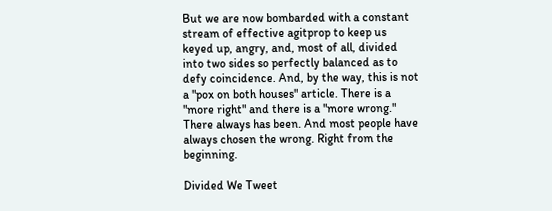But we are now bombarded with a constant stream of effective agitprop to keep us keyed up, angry, and, most of all, divided into two sides so perfectly balanced as to defy coincidence. And, by the way, this is not a "pox on both houses" article. There is a "more right" and there is a "more wrong." There always has been. And most people have always chosen the wrong. Right from the beginning.

Divided We Tweet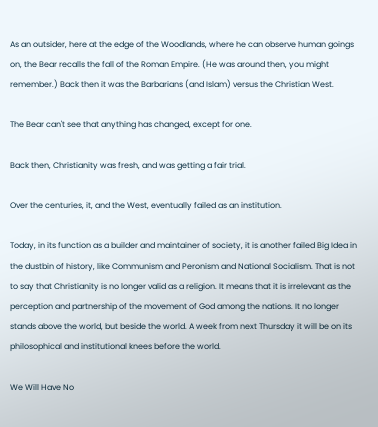As an outsider, here at the edge of the Woodlands, where he can observe human goings on, the Bear recalls the fall of the Roman Empire. (He was around then, you might remember.) Back then it was the Barbarians (and Islam) versus the Christian West.

The Bear can't see that anything has changed, except for one.

Back then, Christianity was fresh, and was getting a fair trial.

Over the centuries, it, and the West, eventually failed as an institution.

Today, in its function as a builder and maintainer of society, it is another failed Big Idea in the dustbin of history, like Communism and Peronism and National Socialism. That is not to say that Christianity is no longer valid as a religion. It means that it is irrelevant as the perception and partnership of the movement of God among the nations. It no longer stands above the world, but beside the world. A week from next Thursday it will be on its philosophical and institutional knees before the world.

We Will Have No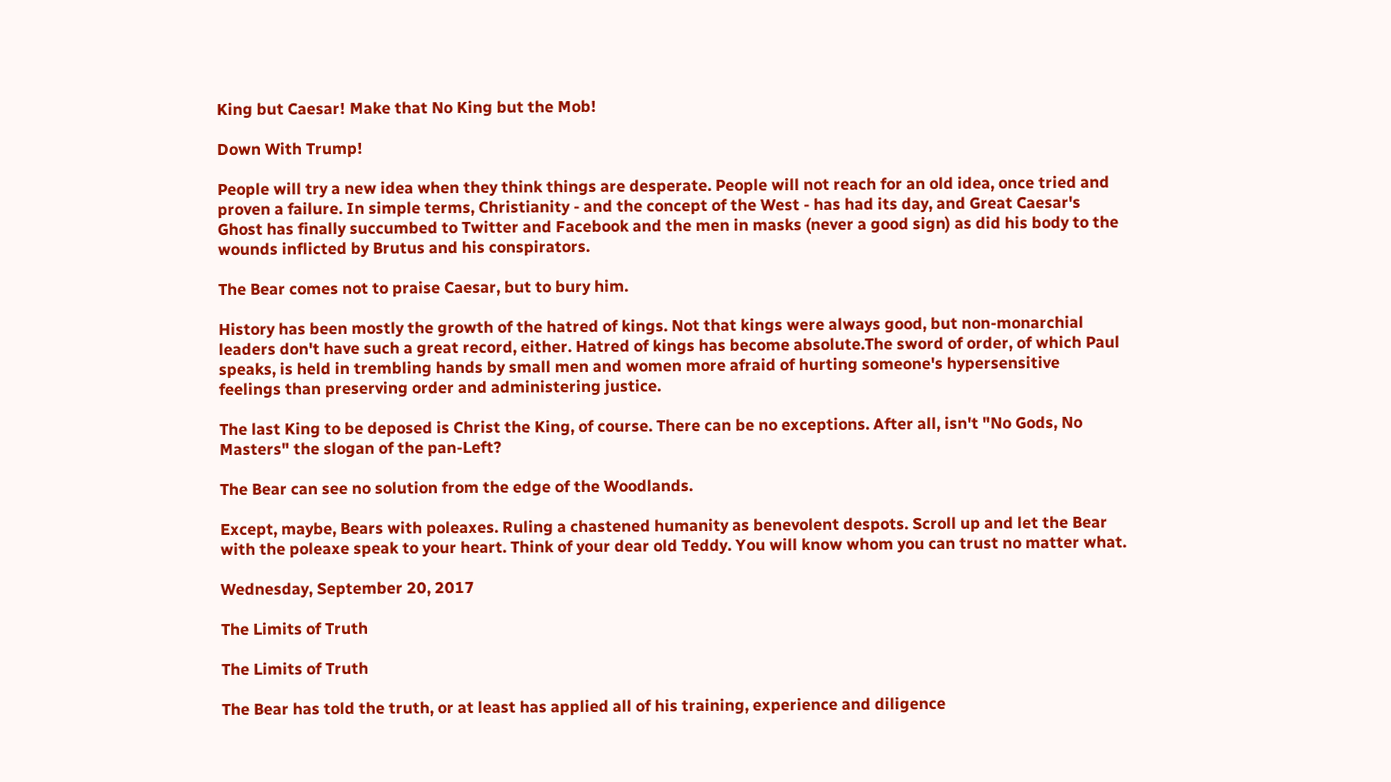King but Caesar! Make that No King but the Mob!

Down With Trump!

People will try a new idea when they think things are desperate. People will not reach for an old idea, once tried and proven a failure. In simple terms, Christianity - and the concept of the West - has had its day, and Great Caesar's Ghost has finally succumbed to Twitter and Facebook and the men in masks (never a good sign) as did his body to the wounds inflicted by Brutus and his conspirators.

The Bear comes not to praise Caesar, but to bury him.

History has been mostly the growth of the hatred of kings. Not that kings were always good, but non-monarchial leaders don't have such a great record, either. Hatred of kings has become absolute.The sword of order, of which Paul speaks, is held in trembling hands by small men and women more afraid of hurting someone's hypersensitive feelings than preserving order and administering justice.

The last King to be deposed is Christ the King, of course. There can be no exceptions. After all, isn't "No Gods, No Masters" the slogan of the pan-Left?

The Bear can see no solution from the edge of the Woodlands.

Except, maybe, Bears with poleaxes. Ruling a chastened humanity as benevolent despots. Scroll up and let the Bear with the poleaxe speak to your heart. Think of your dear old Teddy. You will know whom you can trust no matter what.

Wednesday, September 20, 2017

The Limits of Truth

The Limits of Truth

The Bear has told the truth, or at least has applied all of his training, experience and diligence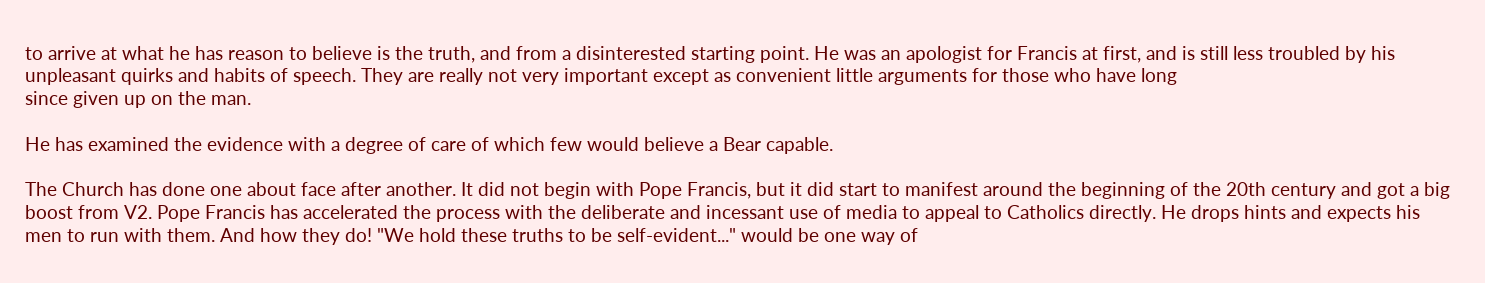to arrive at what he has reason to believe is the truth, and from a disinterested starting point. He was an apologist for Francis at first, and is still less troubled by his unpleasant quirks and habits of speech. They are really not very important except as convenient little arguments for those who have long
since given up on the man.

He has examined the evidence with a degree of care of which few would believe a Bear capable.

The Church has done one about face after another. It did not begin with Pope Francis, but it did start to manifest around the beginning of the 20th century and got a big boost from V2. Pope Francis has accelerated the process with the deliberate and incessant use of media to appeal to Catholics directly. He drops hints and expects his men to run with them. And how they do! "We hold these truths to be self-evident..." would be one way of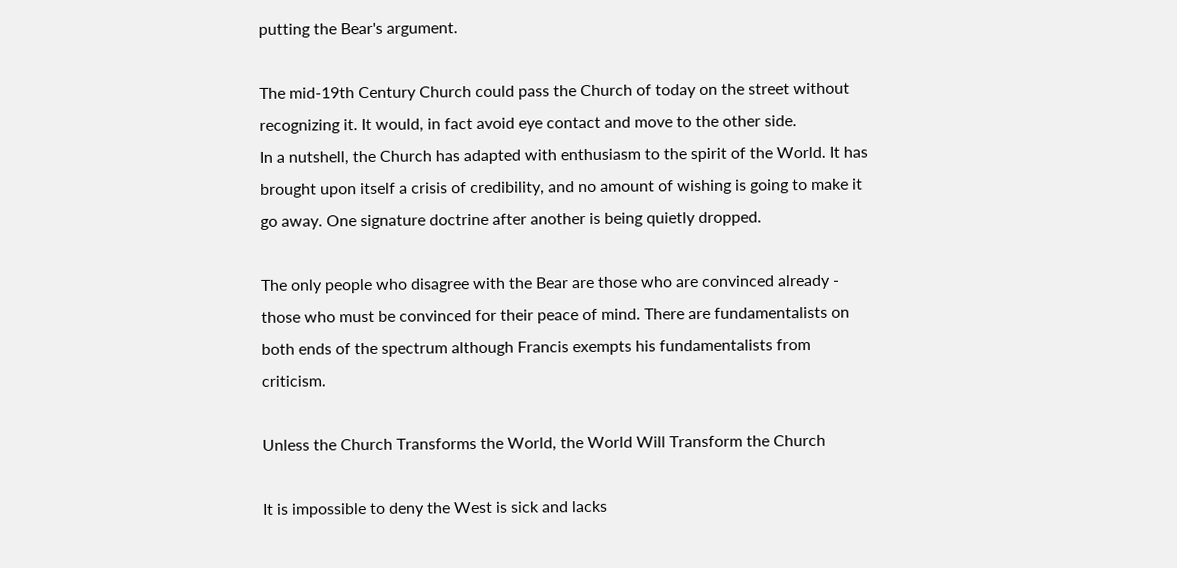putting the Bear's argument.

The mid-19th Century Church could pass the Church of today on the street without recognizing it. It would, in fact avoid eye contact and move to the other side.
In a nutshell, the Church has adapted with enthusiasm to the spirit of the World. It has brought upon itself a crisis of credibility, and no amount of wishing is going to make it go away. One signature doctrine after another is being quietly dropped.

The only people who disagree with the Bear are those who are convinced already - those who must be convinced for their peace of mind. There are fundamentalists on both ends of the spectrum although Francis exempts his fundamentalists from criticism.

Unless the Church Transforms the World, the World Will Transform the Church

It is impossible to deny the West is sick and lacks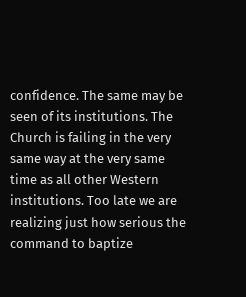confidence. The same may be seen of its institutions. The Church is failing in the very same way at the very same time as all other Western institutions. Too late we are realizing just how serious the command to baptize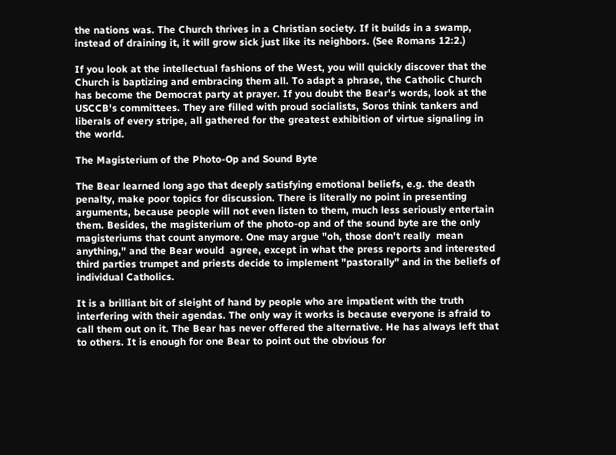the nations was. The Church thrives in a Christian society. If it builds in a swamp, instead of draining it, it will grow sick just like its neighbors. (See Romans 12:2.)

If you look at the intellectual fashions of the West, you will quickly discover that the Church is baptizing and embracing them all. To adapt a phrase, the Catholic Church has become the Democrat party at prayer. If you doubt the Bear's words, look at the USCCB's committees. They are filled with proud socialists, Soros think tankers and liberals of every stripe, all gathered for the greatest exhibition of virtue signaling in the world.

The Magisterium of the Photo-Op and Sound Byte

The Bear learned long ago that deeply satisfying emotional beliefs, e.g. the death penalty, make poor topics for discussion. There is literally no point in presenting arguments, because people will not even listen to them, much less seriously entertain them. Besides, the magisterium of the photo-op and of the sound byte are the only magisteriums that count anymore. One may argue "oh, those don't really  mean anything," and the Bear would  agree, except in what the press reports and interested third parties trumpet and priests decide to implement "pastorally" and in the beliefs of individual Catholics.

It is a brilliant bit of sleight of hand by people who are impatient with the truth interfering with their agendas. The only way it works is because everyone is afraid to call them out on it. The Bear has never offered the alternative. He has always left that to others. It is enough for one Bear to point out the obvious for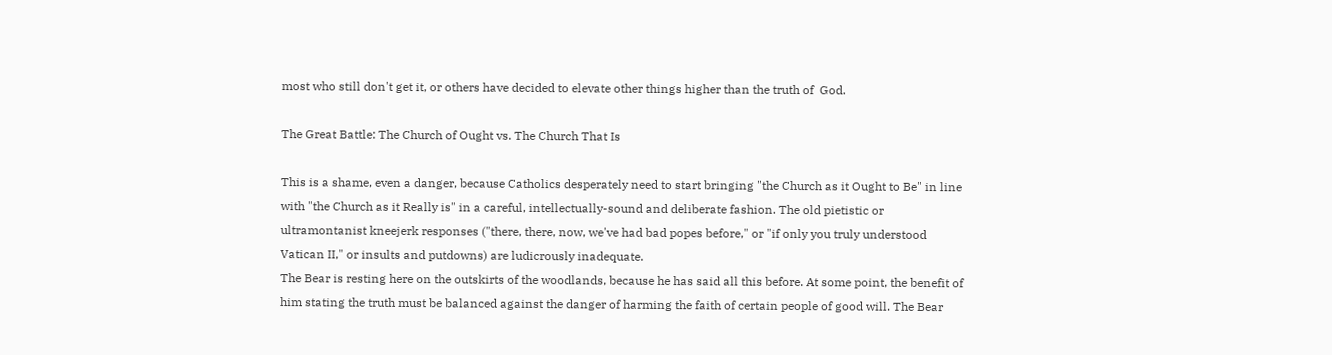most who still don't get it, or others have decided to elevate other things higher than the truth of  God.

The Great Battle: The Church of Ought vs. The Church That Is

This is a shame, even a danger, because Catholics desperately need to start bringing "the Church as it Ought to Be" in line with "the Church as it Really is" in a careful, intellectually-sound and deliberate fashion. The old pietistic or ultramontanist kneejerk responses ("there, there, now, we've had bad popes before," or "if only you truly understood Vatican II," or insults and putdowns) are ludicrously inadequate.
The Bear is resting here on the outskirts of the woodlands, because he has said all this before. At some point, the benefit of him stating the truth must be balanced against the danger of harming the faith of certain people of good will. The Bear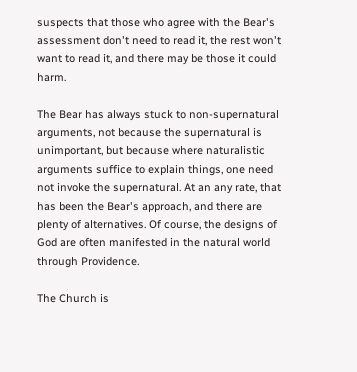suspects that those who agree with the Bear's assessment don't need to read it, the rest won't want to read it, and there may be those it could harm.

The Bear has always stuck to non-supernatural arguments, not because the supernatural is unimportant, but because where naturalistic arguments suffice to explain things, one need not invoke the supernatural. At an any rate, that has been the Bear's approach, and there are plenty of alternatives. Of course, the designs of God are often manifested in the natural world through Providence.

The Church is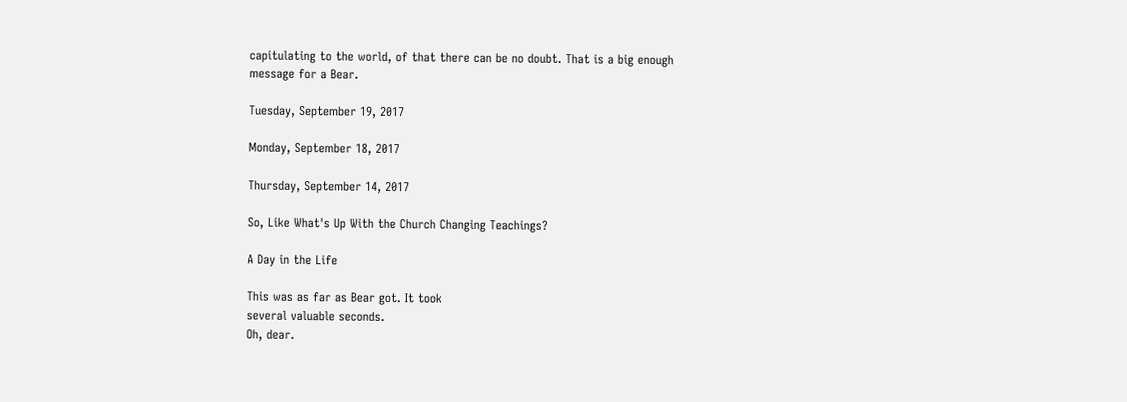capitulating to the world, of that there can be no doubt. That is a big enough message for a Bear.

Tuesday, September 19, 2017

Monday, September 18, 2017

Thursday, September 14, 2017

So, Like What's Up With the Church Changing Teachings?

A Day in the Life

This was as far as Bear got. It took
several valuable seconds.
Oh, dear.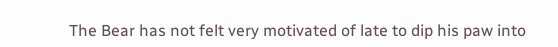The Bear has not felt very motivated of late to dip his paw into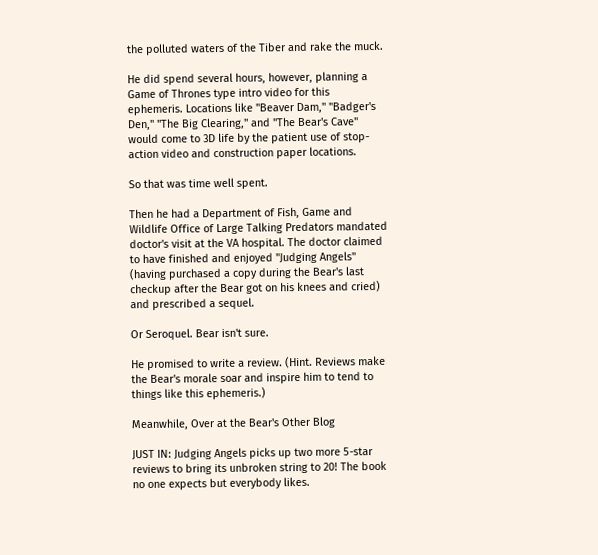the polluted waters of the Tiber and rake the muck.

He did spend several hours, however, planning a Game of Thrones type intro video for this ephemeris. Locations like "Beaver Dam," "Badger's Den," "The Big Clearing," and "The Bear's Cave" would come to 3D life by the patient use of stop-action video and construction paper locations.

So that was time well spent.

Then he had a Department of Fish, Game and Wildlife Office of Large Talking Predators mandated doctor's visit at the VA hospital. The doctor claimed to have finished and enjoyed "Judging Angels" (having purchased a copy during the Bear's last checkup after the Bear got on his knees and cried) and prescribed a sequel.

Or Seroquel. Bear isn't sure.

He promised to write a review. (Hint. Reviews make the Bear's morale soar and inspire him to tend to things like this ephemeris.)

Meanwhile, Over at the Bear's Other Blog

JUST IN: Judging Angels picks up two more 5-star reviews to bring its unbroken string to 20! The book no one expects but everybody likes.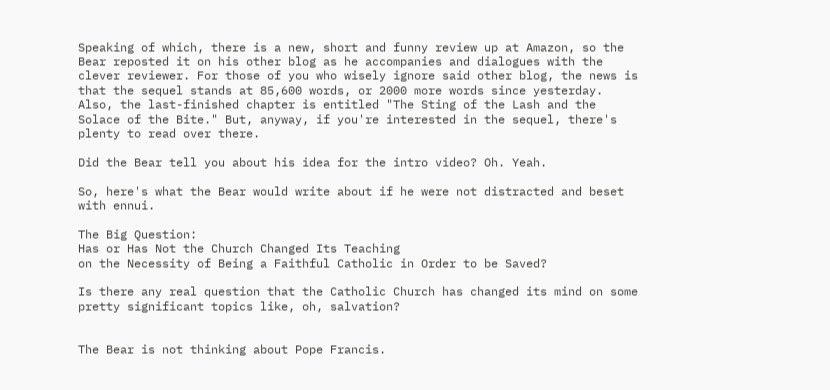Speaking of which, there is a new, short and funny review up at Amazon, so the Bear reposted it on his other blog as he accompanies and dialogues with the clever reviewer. For those of you who wisely ignore said other blog, the news is that the sequel stands at 85,600 words, or 2000 more words since yesterday. Also, the last-finished chapter is entitled "The Sting of the Lash and the Solace of the Bite." But, anyway, if you're interested in the sequel, there's plenty to read over there.

Did the Bear tell you about his idea for the intro video? Oh. Yeah.

So, here's what the Bear would write about if he were not distracted and beset with ennui.

The Big Question:
Has or Has Not the Church Changed Its Teaching
on the Necessity of Being a Faithful Catholic in Order to be Saved?

Is there any real question that the Catholic Church has changed its mind on some pretty significant topics like, oh, salvation?


The Bear is not thinking about Pope Francis.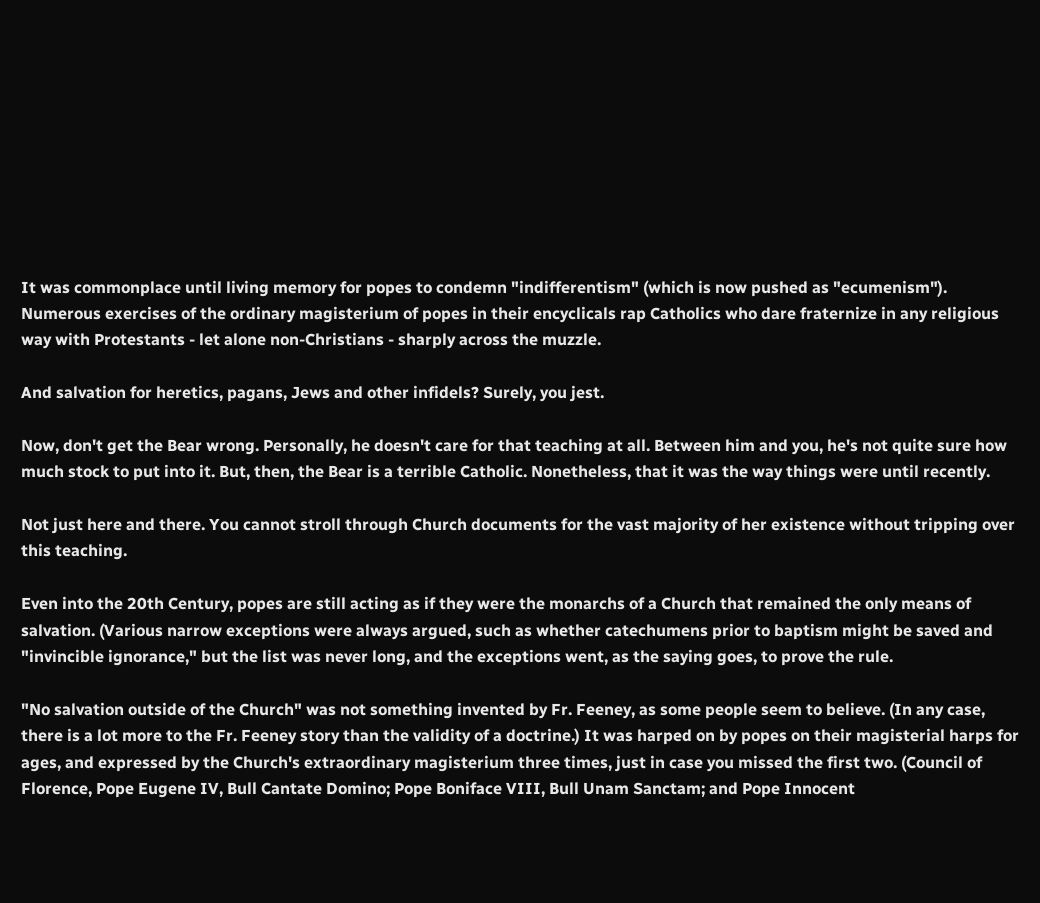It was commonplace until living memory for popes to condemn "indifferentism" (which is now pushed as "ecumenism"). Numerous exercises of the ordinary magisterium of popes in their encyclicals rap Catholics who dare fraternize in any religious way with Protestants - let alone non-Christians - sharply across the muzzle.

And salvation for heretics, pagans, Jews and other infidels? Surely, you jest.

Now, don't get the Bear wrong. Personally, he doesn't care for that teaching at all. Between him and you, he's not quite sure how much stock to put into it. But, then, the Bear is a terrible Catholic. Nonetheless, that it was the way things were until recently.

Not just here and there. You cannot stroll through Church documents for the vast majority of her existence without tripping over this teaching.

Even into the 20th Century, popes are still acting as if they were the monarchs of a Church that remained the only means of salvation. (Various narrow exceptions were always argued, such as whether catechumens prior to baptism might be saved and "invincible ignorance," but the list was never long, and the exceptions went, as the saying goes, to prove the rule.

"No salvation outside of the Church" was not something invented by Fr. Feeney, as some people seem to believe. (In any case, there is a lot more to the Fr. Feeney story than the validity of a doctrine.) It was harped on by popes on their magisterial harps for ages, and expressed by the Church's extraordinary magisterium three times, just in case you missed the first two. (Council of Florence, Pope Eugene IV, Bull Cantate Domino; Pope Boniface VIII, Bull Unam Sanctam; and Pope Innocent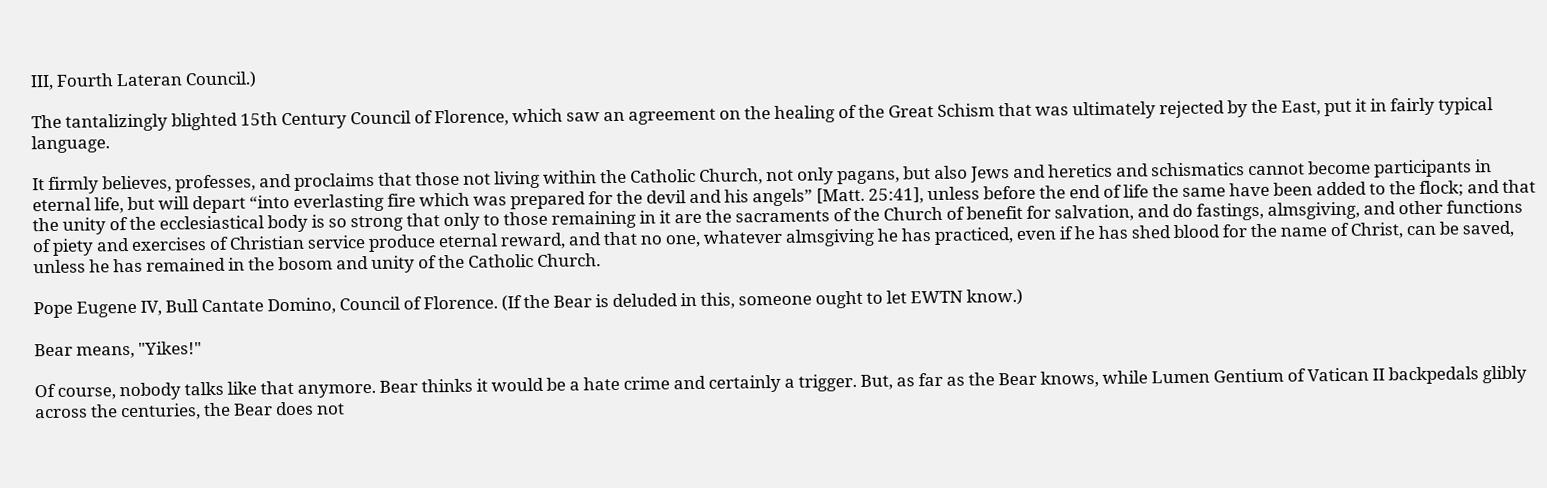III, Fourth Lateran Council.)

The tantalizingly blighted 15th Century Council of Florence, which saw an agreement on the healing of the Great Schism that was ultimately rejected by the East, put it in fairly typical language.

It firmly believes, professes, and proclaims that those not living within the Catholic Church, not only pagans, but also Jews and heretics and schismatics cannot become participants in eternal life, but will depart “into everlasting fire which was prepared for the devil and his angels” [Matt. 25:41], unless before the end of life the same have been added to the flock; and that the unity of the ecclesiastical body is so strong that only to those remaining in it are the sacraments of the Church of benefit for salvation, and do fastings, almsgiving, and other functions of piety and exercises of Christian service produce eternal reward, and that no one, whatever almsgiving he has practiced, even if he has shed blood for the name of Christ, can be saved, unless he has remained in the bosom and unity of the Catholic Church.

Pope Eugene IV, Bull Cantate Domino, Council of Florence. (If the Bear is deluded in this, someone ought to let EWTN know.)

Bear means, "Yikes!"

Of course, nobody talks like that anymore. Bear thinks it would be a hate crime and certainly a trigger. But, as far as the Bear knows, while Lumen Gentium of Vatican II backpedals glibly across the centuries, the Bear does not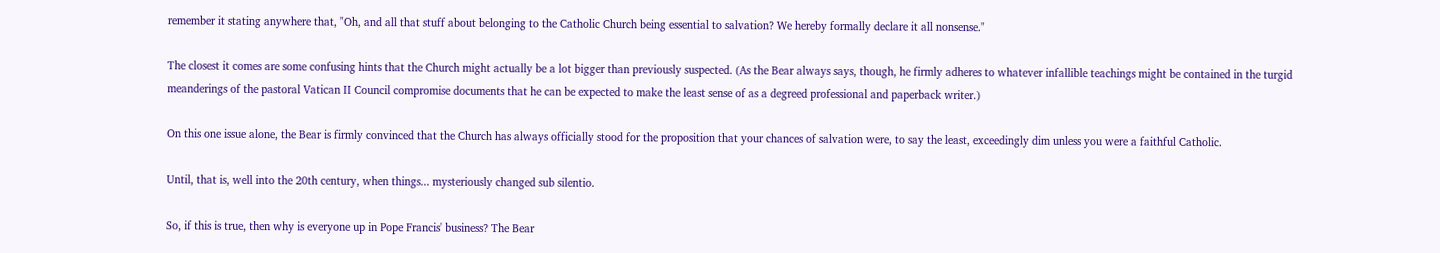remember it stating anywhere that, "Oh, and all that stuff about belonging to the Catholic Church being essential to salvation? We hereby formally declare it all nonsense."

The closest it comes are some confusing hints that the Church might actually be a lot bigger than previously suspected. (As the Bear always says, though, he firmly adheres to whatever infallible teachings might be contained in the turgid meanderings of the pastoral Vatican II Council compromise documents that he can be expected to make the least sense of as a degreed professional and paperback writer.)

On this one issue alone, the Bear is firmly convinced that the Church has always officially stood for the proposition that your chances of salvation were, to say the least, exceedingly dim unless you were a faithful Catholic.

Until, that is, well into the 20th century, when things... mysteriously changed sub silentio.

So, if this is true, then why is everyone up in Pope Francis' business? The Bear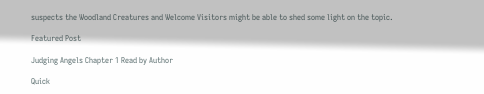suspects the Woodland Creatures and Welcome Visitors might be able to shed some light on the topic.

Featured Post

Judging Angels Chapter 1 Read by Author

Quick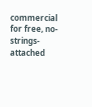commercial for free, no-strings-attached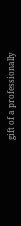gift of a professionally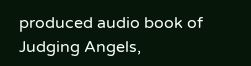produced audio book of Judging Angels,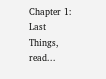Chapter 1: Last Things, read...